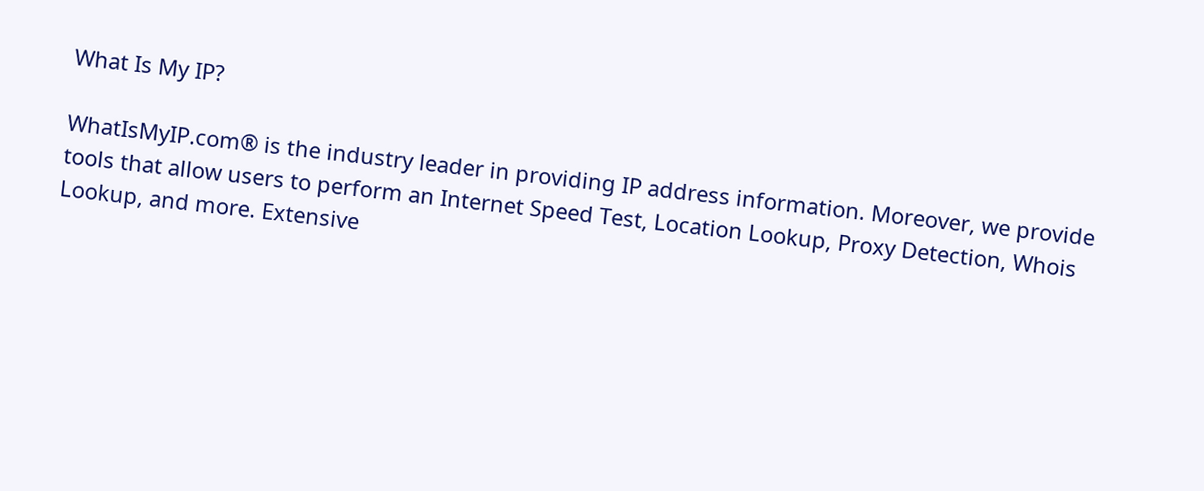What Is My IP?

WhatIsMyIP.com® is the industry leader in providing IP address information. Moreover, we provide tools that allow users to perform an Internet Speed Test, Location Lookup, Proxy Detection, Whois Lookup, and more. Extensive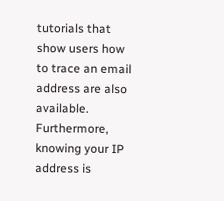tutorials that show users how to trace an email address are also available. Furthermore, knowing your IP address is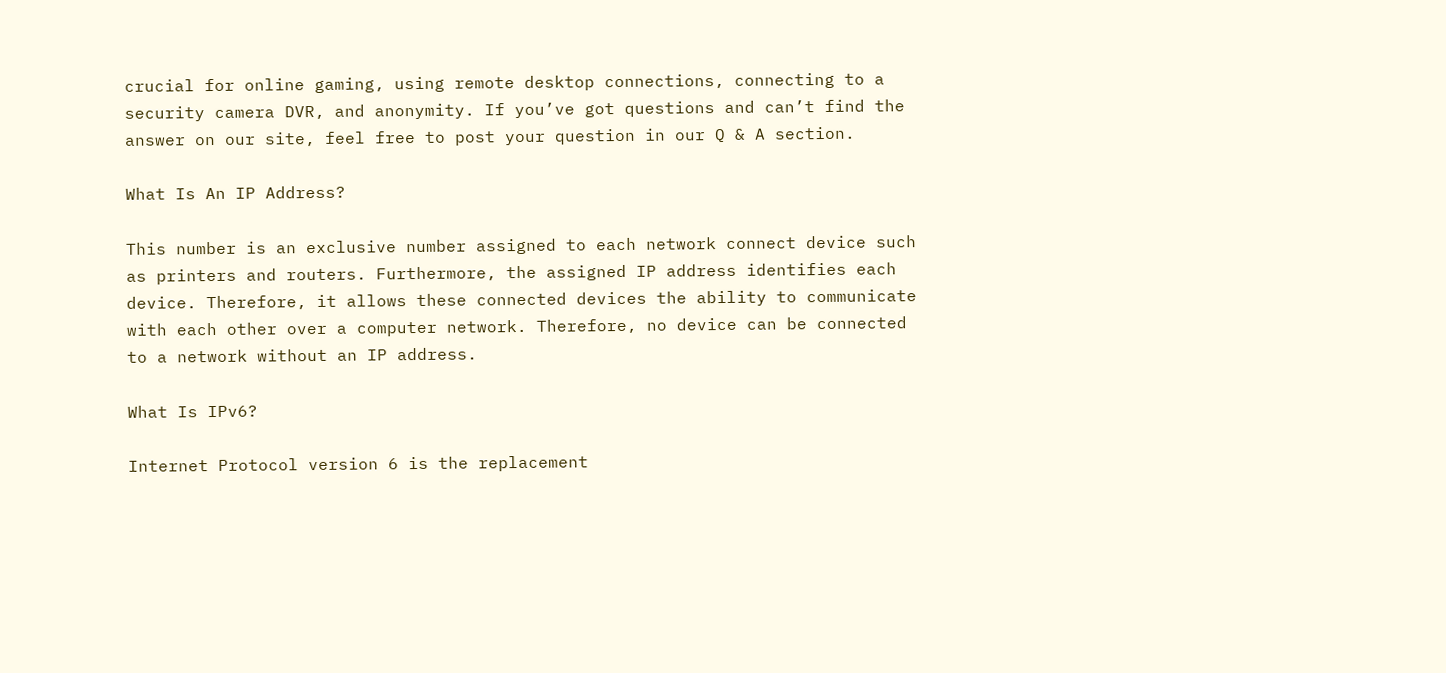crucial for online gaming, using remote desktop connections, connecting to a security camera DVR, and anonymity. If you’ve got questions and can’t find the answer on our site, feel free to post your question in our Q & A section.

What Is An IP Address?

This number is an exclusive number assigned to each network connect device such as printers and routers. Furthermore, the assigned IP address identifies each device. Therefore, it allows these connected devices the ability to communicate with each other over a computer network. Therefore, no device can be connected to a network without an IP address.

What Is IPv6?

Internet Protocol version 6 is the replacement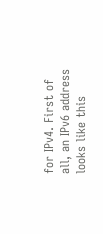for IPv4. First of all, an IPv6 address looks like this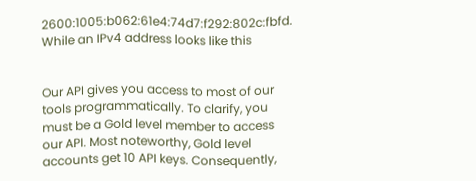2600:1005:b062:61e4:74d7:f292:802c:fbfd. While an IPv4 address looks like this


Our API gives you access to most of our tools programmatically. To clarify, you must be a Gold level member to access our API. Most noteworthy, Gold level accounts get 10 API keys. Consequently,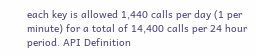each key is allowed 1,440 calls per day (1 per minute) for a total of 14,400 calls per 24 hour period. API Definition